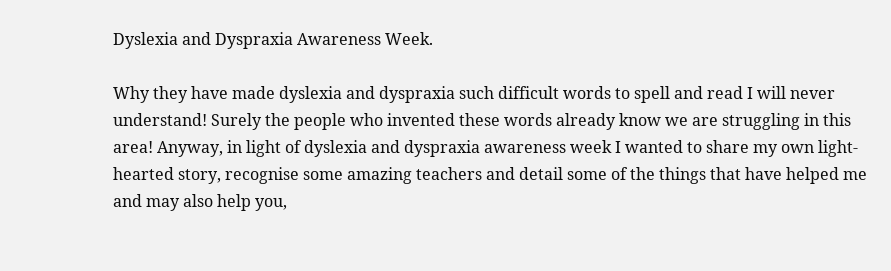Dyslexia and Dyspraxia Awareness Week.

Why they have made dyslexia and dyspraxia such difficult words to spell and read I will never understand! Surely the people who invented these words already know we are struggling in this area! Anyway, in light of dyslexia and dyspraxia awareness week I wanted to share my own light-hearted story, recognise some amazing teachers and detail some of the things that have helped me and may also help you,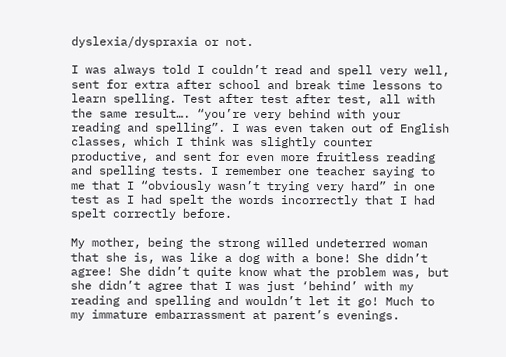dyslexia/dyspraxia or not.

I was always told I couldn’t read and spell very well, sent for extra after school and break time lessons to learn spelling. Test after test after test, all with the same result…. “you’re very behind with your reading and spelling”. I was even taken out of English classes, which I think was slightly counter productive, and sent for even more fruitless reading and spelling tests. I remember one teacher saying to me that I “obviously wasn’t trying very hard” in one test as I had spelt the words incorrectly that I had spelt correctly before.

My mother, being the strong willed undeterred woman that she is, was like a dog with a bone! She didn’t agree! She didn’t quite know what the problem was, but she didn’t agree that I was just ‘behind’ with my reading and spelling and wouldn’t let it go! Much to my immature embarrassment at parent’s evenings.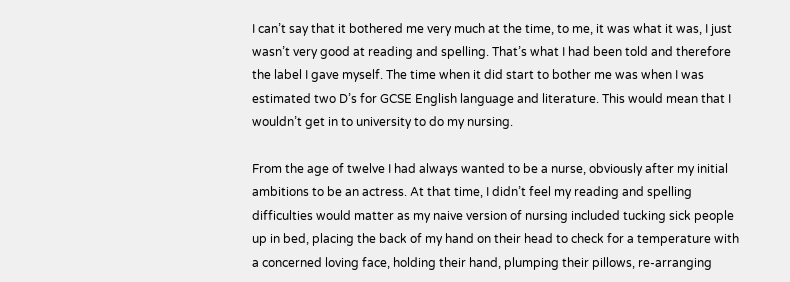I can’t say that it bothered me very much at the time, to me, it was what it was, I just wasn’t very good at reading and spelling. That’s what I had been told and therefore the label I gave myself. The time when it did start to bother me was when I was estimated two D’s for GCSE English language and literature. This would mean that I wouldn’t get in to university to do my nursing.

From the age of twelve I had always wanted to be a nurse, obviously after my initial ambitions to be an actress. At that time, I didn’t feel my reading and spelling difficulties would matter as my naive version of nursing included tucking sick people up in bed, placing the back of my hand on their head to check for a temperature with a concerned loving face, holding their hand, plumping their pillows, re-arranging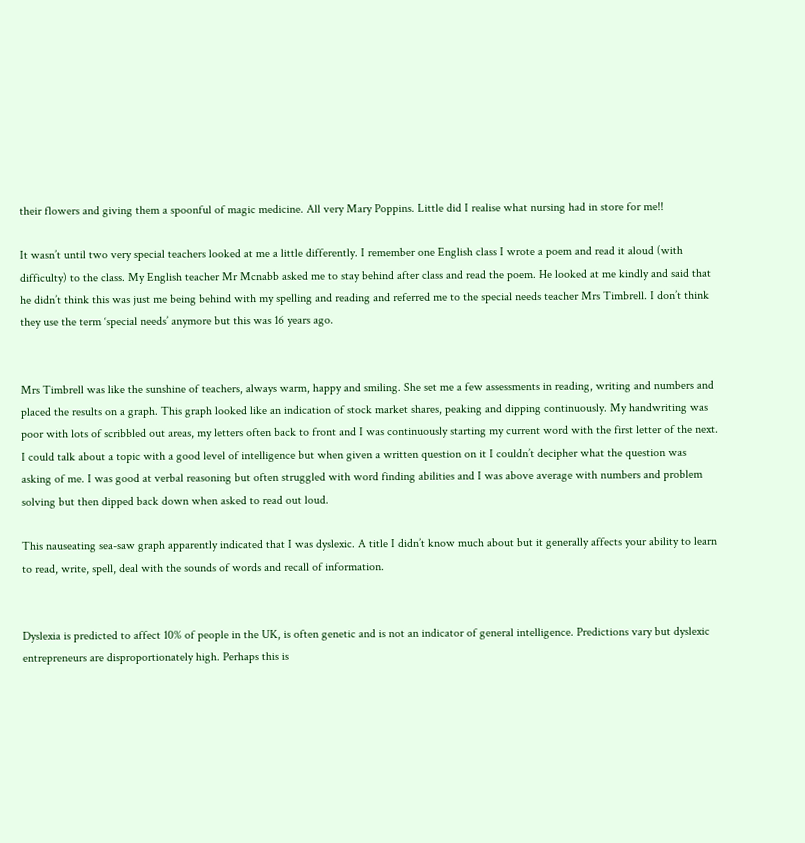their flowers and giving them a spoonful of magic medicine. All very Mary Poppins. Little did I realise what nursing had in store for me!!

It wasn’t until two very special teachers looked at me a little differently. I remember one English class I wrote a poem and read it aloud (with difficulty) to the class. My English teacher Mr Mcnabb asked me to stay behind after class and read the poem. He looked at me kindly and said that he didn’t think this was just me being behind with my spelling and reading and referred me to the special needs teacher Mrs Timbrell. I don’t think they use the term ‘special needs’ anymore but this was 16 years ago.


Mrs Timbrell was like the sunshine of teachers, always warm, happy and smiling. She set me a few assessments in reading, writing and numbers and placed the results on a graph. This graph looked like an indication of stock market shares, peaking and dipping continuously. My handwriting was poor with lots of scribbled out areas, my letters often back to front and I was continuously starting my current word with the first letter of the next. I could talk about a topic with a good level of intelligence but when given a written question on it I couldn’t decipher what the question was asking of me. I was good at verbal reasoning but often struggled with word finding abilities and I was above average with numbers and problem solving but then dipped back down when asked to read out loud.

This nauseating sea-saw graph apparently indicated that I was dyslexic. A title I didn’t know much about but it generally affects your ability to learn to read, write, spell, deal with the sounds of words and recall of information.


Dyslexia is predicted to affect 10% of people in the UK, is often genetic and is not an indicator of general intelligence. Predictions vary but dyslexic entrepreneurs are disproportionately high. Perhaps this is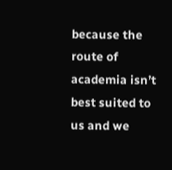because the route of academia isn’t best suited to us and we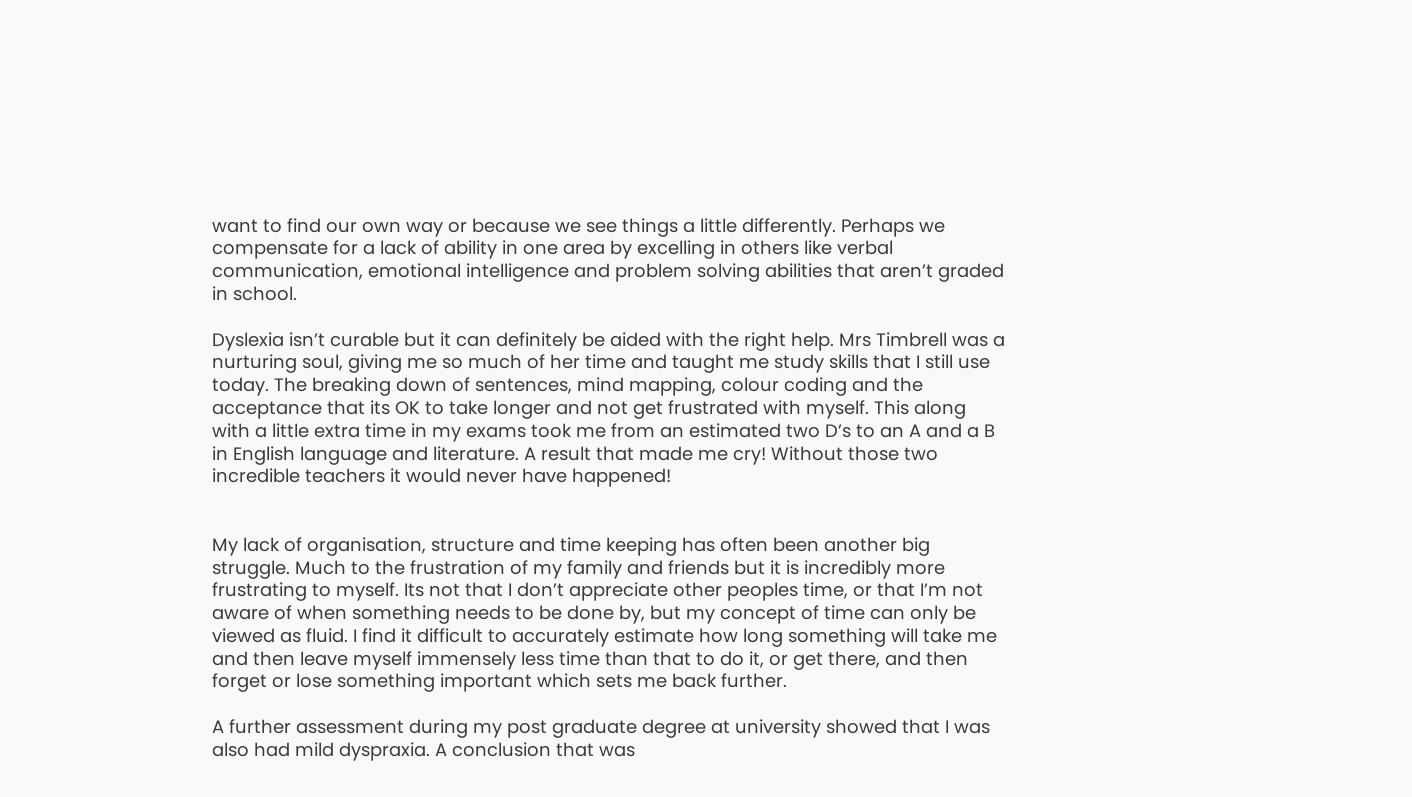want to find our own way or because we see things a little differently. Perhaps we compensate for a lack of ability in one area by excelling in others like verbal communication, emotional intelligence and problem solving abilities that aren’t graded in school.

Dyslexia isn’t curable but it can definitely be aided with the right help. Mrs Timbrell was a nurturing soul, giving me so much of her time and taught me study skills that I still use today. The breaking down of sentences, mind mapping, colour coding and the acceptance that its OK to take longer and not get frustrated with myself. This along with a little extra time in my exams took me from an estimated two D’s to an A and a B in English language and literature. A result that made me cry! Without those two incredible teachers it would never have happened!


My lack of organisation, structure and time keeping has often been another big struggle. Much to the frustration of my family and friends but it is incredibly more frustrating to myself. Its not that I don’t appreciate other peoples time, or that I’m not aware of when something needs to be done by, but my concept of time can only be viewed as fluid. I find it difficult to accurately estimate how long something will take me and then leave myself immensely less time than that to do it, or get there, and then forget or lose something important which sets me back further.

A further assessment during my post graduate degree at university showed that I was also had mild dyspraxia. A conclusion that was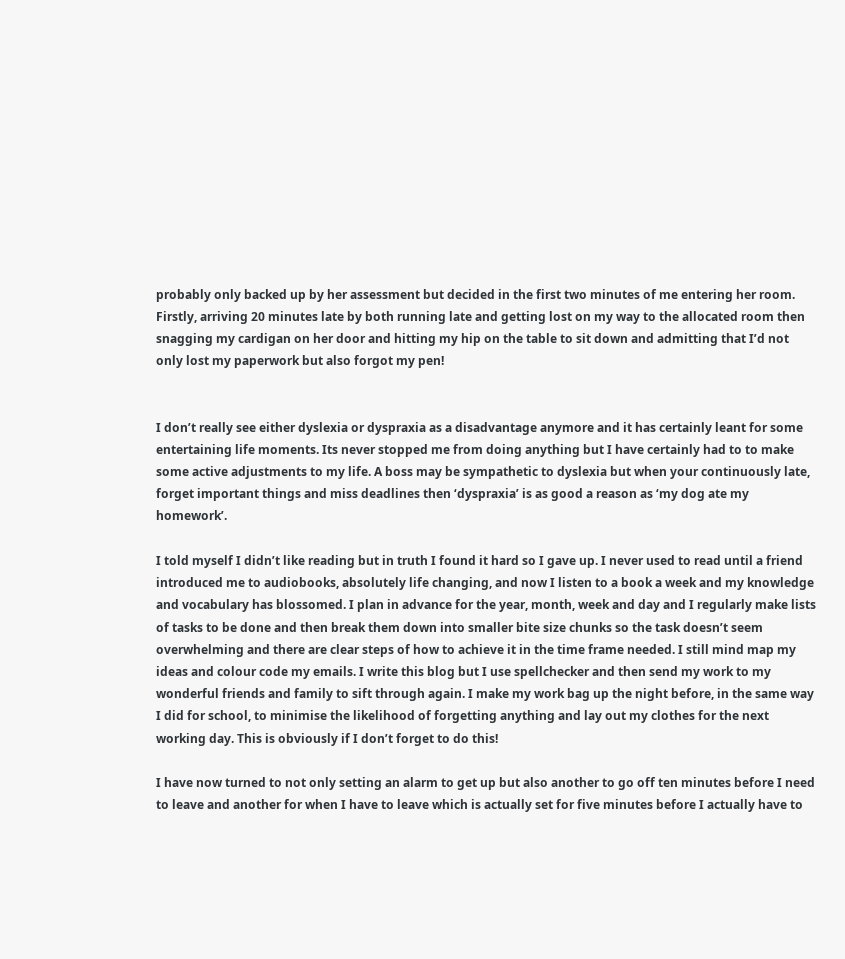probably only backed up by her assessment but decided in the first two minutes of me entering her room. Firstly, arriving 20 minutes late by both running late and getting lost on my way to the allocated room then snagging my cardigan on her door and hitting my hip on the table to sit down and admitting that I’d not only lost my paperwork but also forgot my pen!


I don’t really see either dyslexia or dyspraxia as a disadvantage anymore and it has certainly leant for some entertaining life moments. Its never stopped me from doing anything but I have certainly had to to make some active adjustments to my life. A boss may be sympathetic to dyslexia but when your continuously late, forget important things and miss deadlines then ‘dyspraxia’ is as good a reason as ‘my dog ate my homework’.

I told myself I didn’t like reading but in truth I found it hard so I gave up. I never used to read until a friend introduced me to audiobooks, absolutely life changing, and now I listen to a book a week and my knowledge and vocabulary has blossomed. I plan in advance for the year, month, week and day and I regularly make lists of tasks to be done and then break them down into smaller bite size chunks so the task doesn’t seem overwhelming and there are clear steps of how to achieve it in the time frame needed. I still mind map my ideas and colour code my emails. I write this blog but I use spellchecker and then send my work to my wonderful friends and family to sift through again. I make my work bag up the night before, in the same way I did for school, to minimise the likelihood of forgetting anything and lay out my clothes for the next working day. This is obviously if I don’t forget to do this!

I have now turned to not only setting an alarm to get up but also another to go off ten minutes before I need to leave and another for when I have to leave which is actually set for five minutes before I actually have to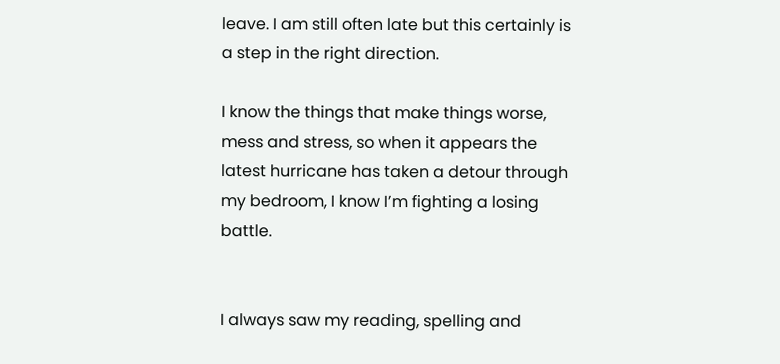leave. I am still often late but this certainly is a step in the right direction.

I know the things that make things worse, mess and stress, so when it appears the latest hurricane has taken a detour through my bedroom, I know I’m fighting a losing battle.


I always saw my reading, spelling and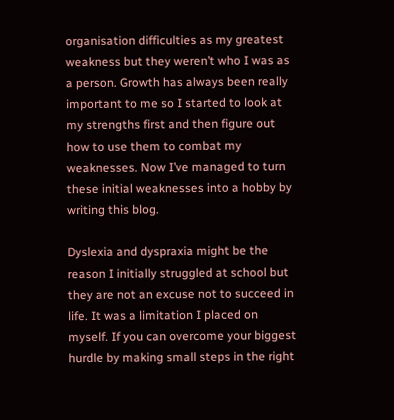organisation difficulties as my greatest weakness but they weren’t who I was as a person. Growth has always been really important to me so I started to look at my strengths first and then figure out how to use them to combat my weaknesses. Now I’ve managed to turn these initial weaknesses into a hobby by writing this blog.

Dyslexia and dyspraxia might be the reason I initially struggled at school but they are not an excuse not to succeed in life. It was a limitation I placed on myself. If you can overcome your biggest hurdle by making small steps in the right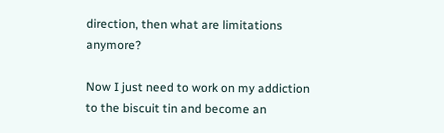direction, then what are limitations anymore?

Now I just need to work on my addiction to the biscuit tin and become an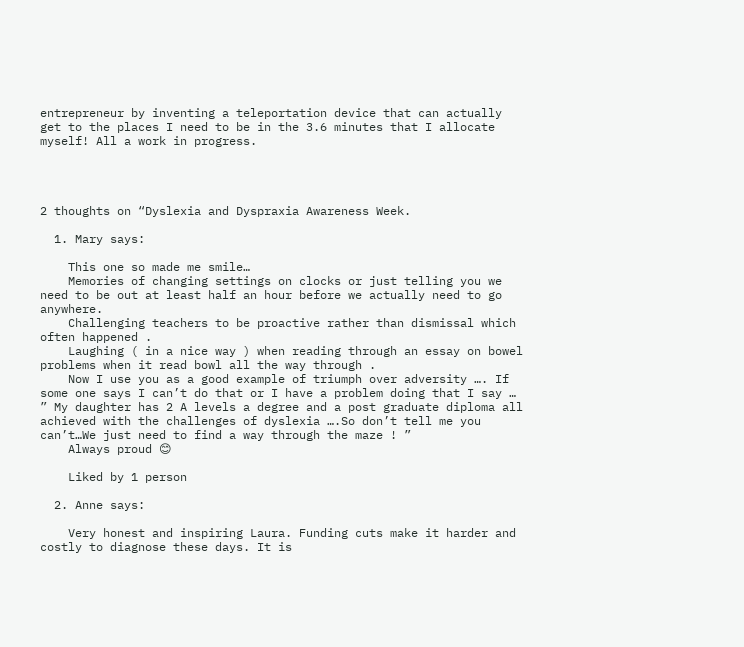entrepreneur by inventing a teleportation device that can actually get to the places I need to be in the 3.6 minutes that I allocate myself! All a work in progress.




2 thoughts on “Dyslexia and Dyspraxia Awareness Week.

  1. Mary says:

    This one so made me smile…
    Memories of changing settings on clocks or just telling you we need to be out at least half an hour before we actually need to go anywhere.
    Challenging teachers to be proactive rather than dismissal which often happened .
    Laughing ( in a nice way ) when reading through an essay on bowel problems when it read bowl all the way through .
    Now I use you as a good example of triumph over adversity …. If some one says I can’t do that or I have a problem doing that I say … ” My daughter has 2 A levels a degree and a post graduate diploma all achieved with the challenges of dyslexia ….So don’t tell me you can’t…We just need to find a way through the maze ! ”
    Always proud 😊

    Liked by 1 person

  2. Anne says:

    Very honest and inspiring Laura. Funding cuts make it harder and costly to diagnose these days. It is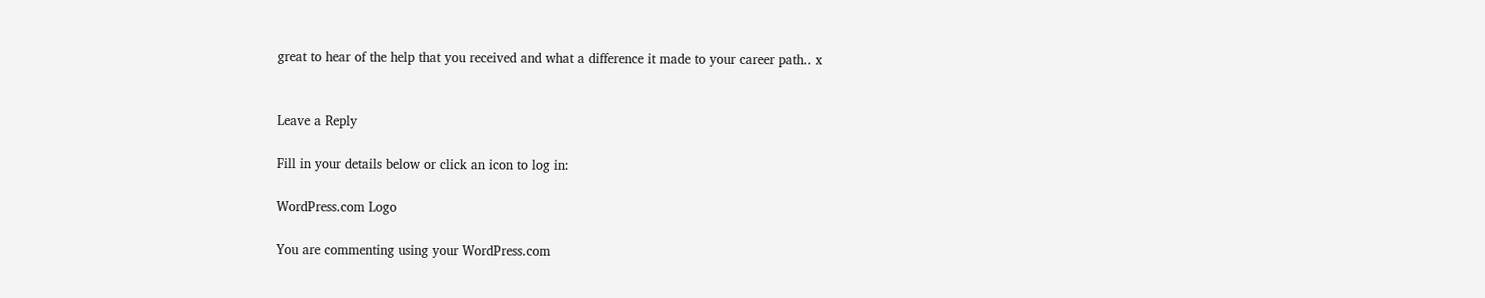great to hear of the help that you received and what a difference it made to your career path.. x


Leave a Reply

Fill in your details below or click an icon to log in:

WordPress.com Logo

You are commenting using your WordPress.com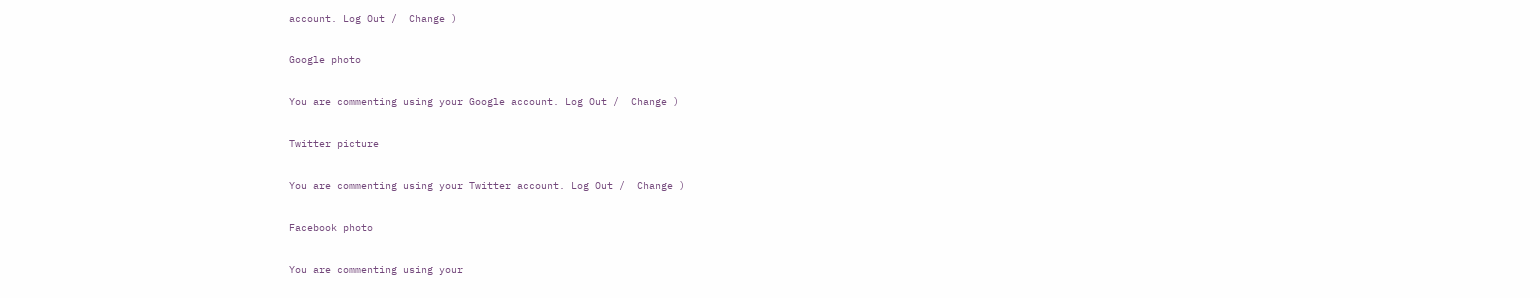account. Log Out /  Change )

Google photo

You are commenting using your Google account. Log Out /  Change )

Twitter picture

You are commenting using your Twitter account. Log Out /  Change )

Facebook photo

You are commenting using your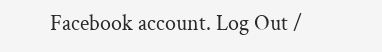Facebook account. Log Out /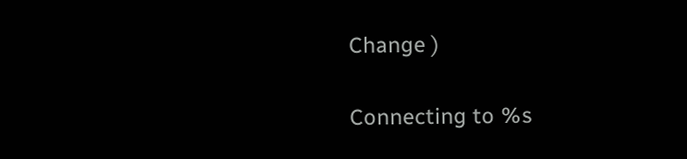Change )

Connecting to %s